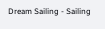Dream Sailing - Sailing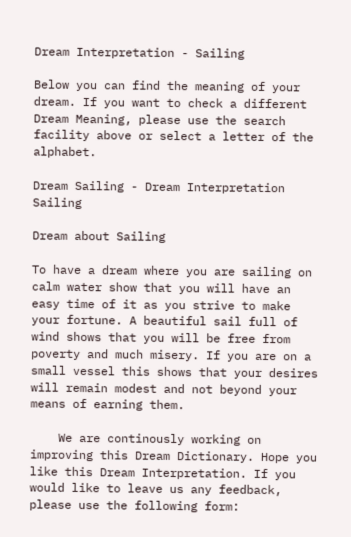Dream Interpretation - Sailing

Below you can find the meaning of your dream. If you want to check a different Dream Meaning, please use the search facility above or select a letter of the alphabet.

Dream Sailing - Dream Interpretation Sailing

Dream about Sailing

To have a dream where you are sailing on calm water show that you will have an easy time of it as you strive to make your fortune. A beautiful sail full of wind shows that you will be free from poverty and much misery. If you are on a small vessel this shows that your desires will remain modest and not beyond your means of earning them.

    We are continously working on improving this Dream Dictionary. Hope you like this Dream Interpretation. If you would like to leave us any feedback, please use the following form: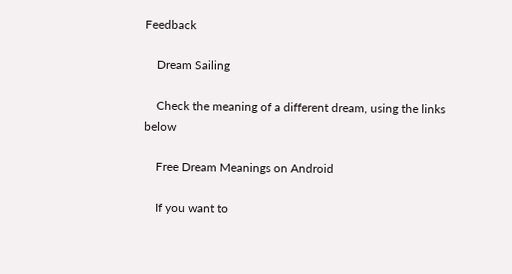Feedback

    Dream Sailing

    Check the meaning of a different dream, using the links below

    Free Dream Meanings on Android

    If you want to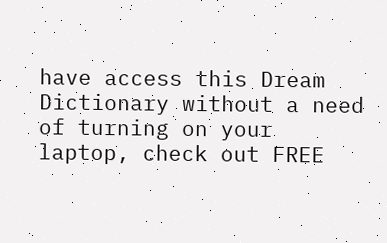have access this Dream Dictionary without a need of turning on your laptop, check out FREE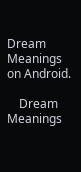Dream Meanings on Android.

    Dream Meanings